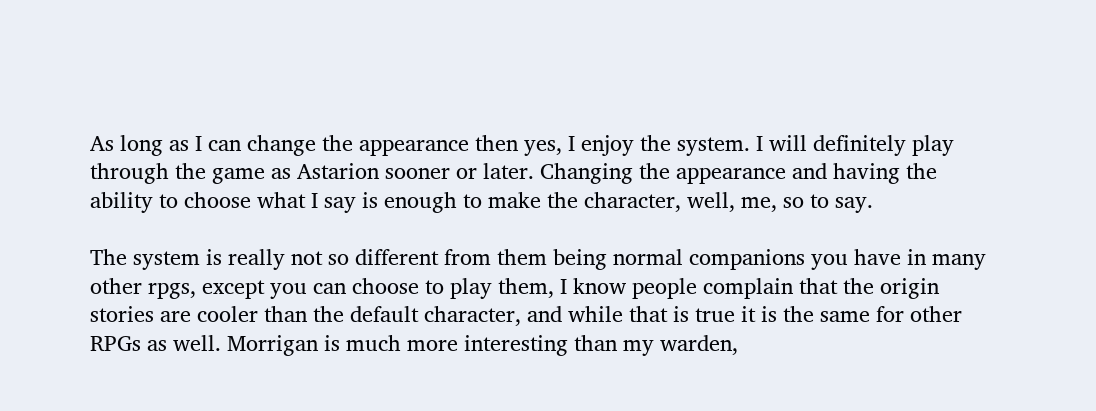As long as I can change the appearance then yes, I enjoy the system. I will definitely play through the game as Astarion sooner or later. Changing the appearance and having the ability to choose what I say is enough to make the character, well, me, so to say.

The system is really not so different from them being normal companions you have in many other rpgs, except you can choose to play them, I know people complain that the origin stories are cooler than the default character, and while that is true it is the same for other RPGs as well. Morrigan is much more interesting than my warden,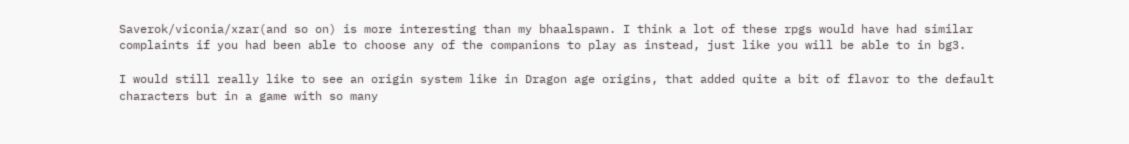Saverok/viconia/xzar(and so on) is more interesting than my bhaalspawn. I think a lot of these rpgs would have had similar complaints if you had been able to choose any of the companions to play as instead, just like you will be able to in bg3.

I would still really like to see an origin system like in Dragon age origins, that added quite a bit of flavor to the default characters but in a game with so many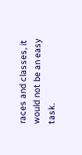races and classes, it would not be an easy task.